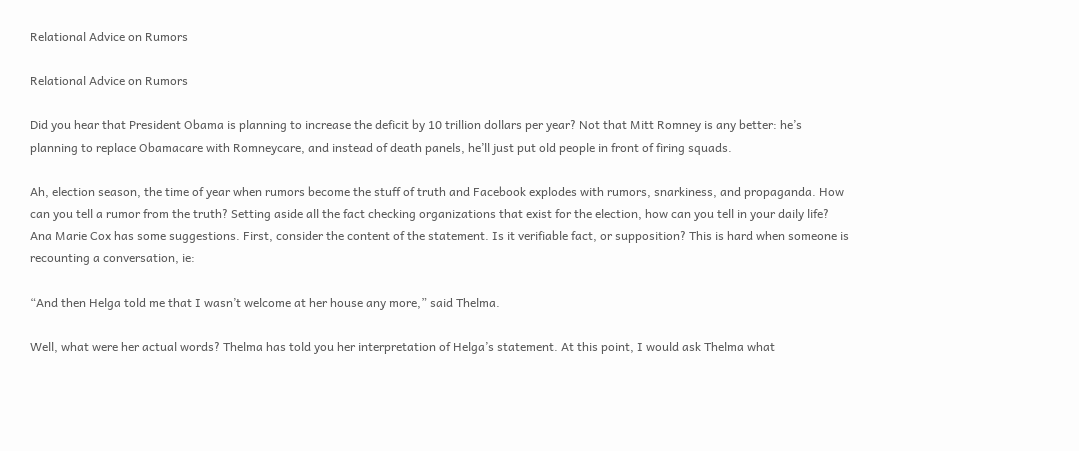Relational Advice on Rumors

Relational Advice on Rumors

Did you hear that President Obama is planning to increase the deficit by 10 trillion dollars per year? Not that Mitt Romney is any better: he’s planning to replace Obamacare with Romneycare, and instead of death panels, he’ll just put old people in front of firing squads.

Ah, election season, the time of year when rumors become the stuff of truth and Facebook explodes with rumors, snarkiness, and propaganda. How can you tell a rumor from the truth? Setting aside all the fact checking organizations that exist for the election, how can you tell in your daily life? Ana Marie Cox has some suggestions. First, consider the content of the statement. Is it verifiable fact, or supposition? This is hard when someone is recounting a conversation, ie:

“And then Helga told me that I wasn’t welcome at her house any more,” said Thelma.

Well, what were her actual words? Thelma has told you her interpretation of Helga’s statement. At this point, I would ask Thelma what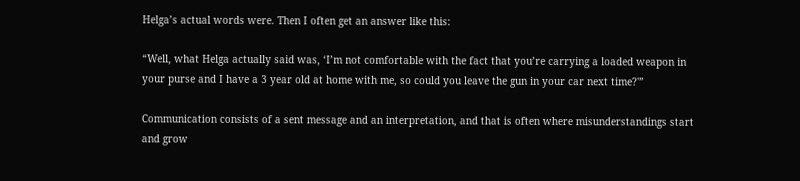Helga’s actual words were. Then I often get an answer like this:

“Well, what Helga actually said was, ‘I’m not comfortable with the fact that you’re carrying a loaded weapon in your purse and I have a 3 year old at home with me, so could you leave the gun in your car next time?'”

Communication consists of a sent message and an interpretation, and that is often where misunderstandings start and grow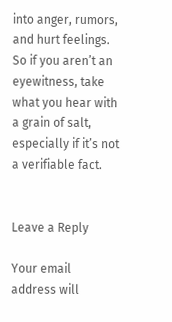into anger, rumors, and hurt feelings. So if you aren’t an eyewitness, take what you hear with a grain of salt, especially if it’s not a verifiable fact.


Leave a Reply

Your email address will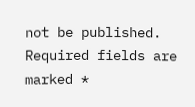not be published. Required fields are marked *